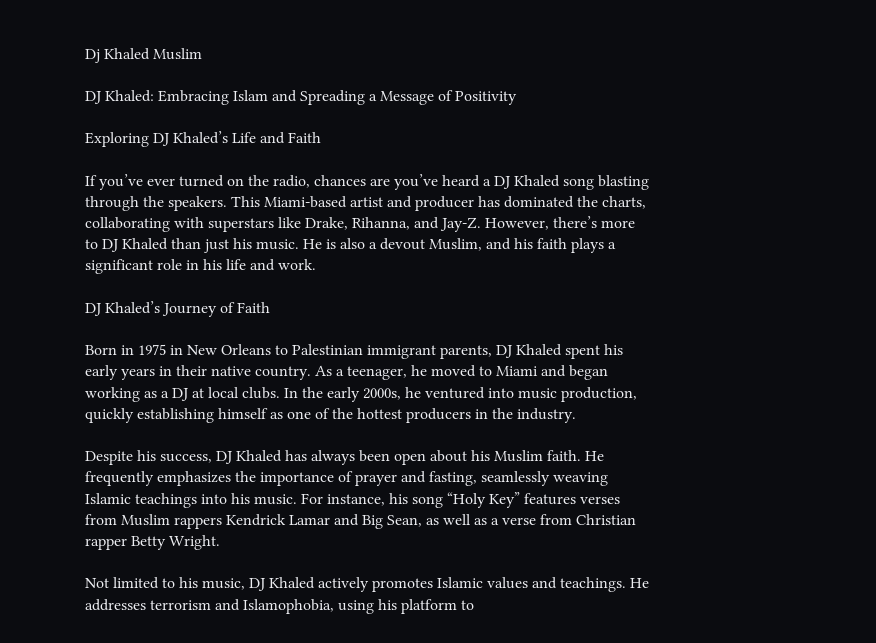Dj Khaled Muslim

DJ Khaled: Embracing Islam and Spreading a Message of Positivity

Exploring DJ Khaled’s Life and Faith

If you’ve ever turned on the radio, chances are you’ve heard a DJ Khaled song blasting through the speakers. This Miami-based artist and producer has dominated the charts, collaborating with superstars like Drake, Rihanna, and Jay-Z. However, there’s more to DJ Khaled than just his music. He is also a devout Muslim, and his faith plays a significant role in his life and work.

DJ Khaled’s Journey of Faith

Born in 1975 in New Orleans to Palestinian immigrant parents, DJ Khaled spent his early years in their native country. As a teenager, he moved to Miami and began working as a DJ at local clubs. In the early 2000s, he ventured into music production, quickly establishing himself as one of the hottest producers in the industry.

Despite his success, DJ Khaled has always been open about his Muslim faith. He frequently emphasizes the importance of prayer and fasting, seamlessly weaving Islamic teachings into his music. For instance, his song “Holy Key” features verses from Muslim rappers Kendrick Lamar and Big Sean, as well as a verse from Christian rapper Betty Wright.

Not limited to his music, DJ Khaled actively promotes Islamic values and teachings. He addresses terrorism and Islamophobia, using his platform to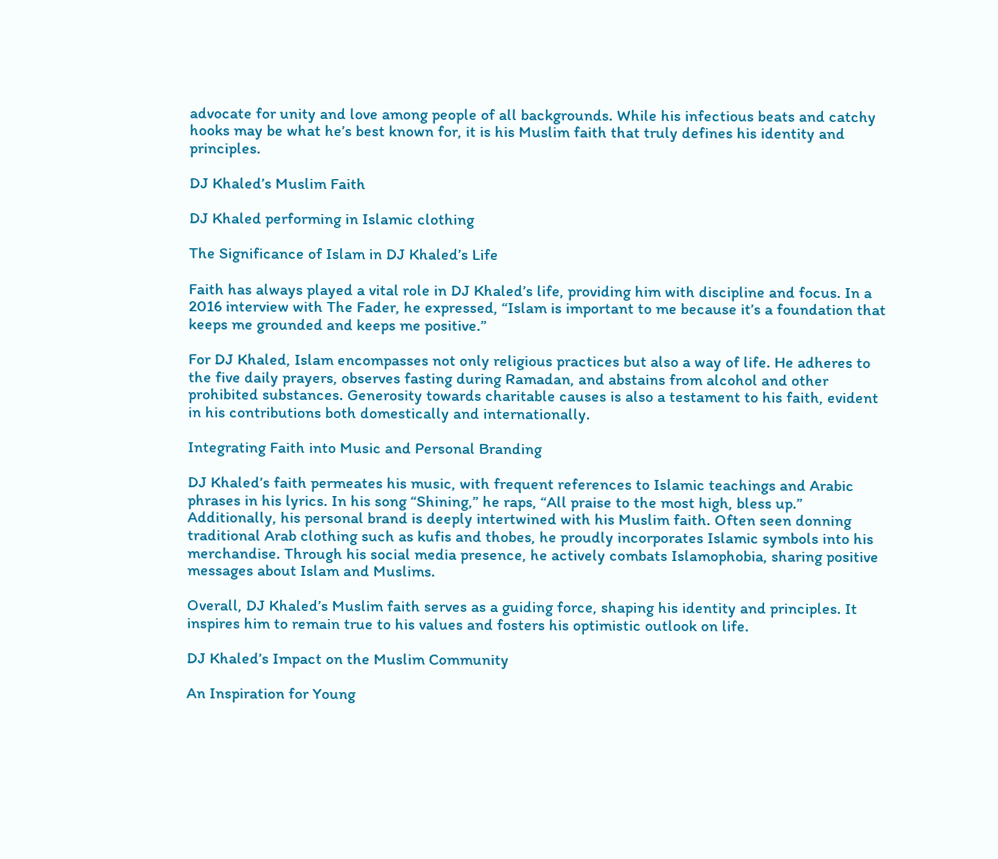advocate for unity and love among people of all backgrounds. While his infectious beats and catchy hooks may be what he’s best known for, it is his Muslim faith that truly defines his identity and principles.

DJ Khaled’s Muslim Faith

DJ Khaled performing in Islamic clothing

The Significance of Islam in DJ Khaled’s Life

Faith has always played a vital role in DJ Khaled’s life, providing him with discipline and focus. In a 2016 interview with The Fader, he expressed, “Islam is important to me because it’s a foundation that keeps me grounded and keeps me positive.”

For DJ Khaled, Islam encompasses not only religious practices but also a way of life. He adheres to the five daily prayers, observes fasting during Ramadan, and abstains from alcohol and other prohibited substances. Generosity towards charitable causes is also a testament to his faith, evident in his contributions both domestically and internationally.

Integrating Faith into Music and Personal Branding

DJ Khaled’s faith permeates his music, with frequent references to Islamic teachings and Arabic phrases in his lyrics. In his song “Shining,” he raps, “All praise to the most high, bless up.” Additionally, his personal brand is deeply intertwined with his Muslim faith. Often seen donning traditional Arab clothing such as kufis and thobes, he proudly incorporates Islamic symbols into his merchandise. Through his social media presence, he actively combats Islamophobia, sharing positive messages about Islam and Muslims.

Overall, DJ Khaled’s Muslim faith serves as a guiding force, shaping his identity and principles. It inspires him to remain true to his values and fosters his optimistic outlook on life.

DJ Khaled’s Impact on the Muslim Community

An Inspiration for Young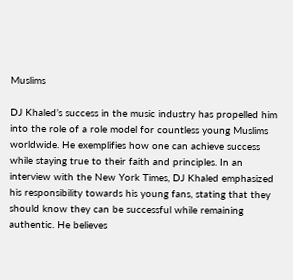Muslims

DJ Khaled’s success in the music industry has propelled him into the role of a role model for countless young Muslims worldwide. He exemplifies how one can achieve success while staying true to their faith and principles. In an interview with the New York Times, DJ Khaled emphasized his responsibility towards his young fans, stating that they should know they can be successful while remaining authentic. He believes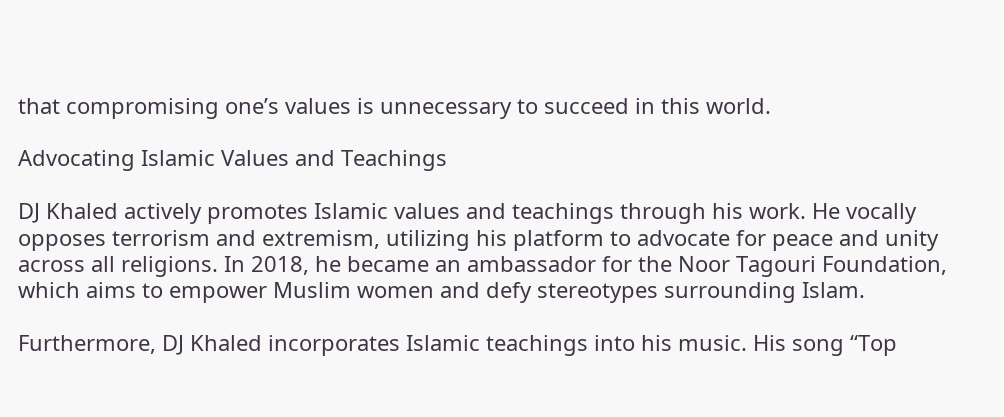that compromising one’s values is unnecessary to succeed in this world.

Advocating Islamic Values and Teachings

DJ Khaled actively promotes Islamic values and teachings through his work. He vocally opposes terrorism and extremism, utilizing his platform to advocate for peace and unity across all religions. In 2018, he became an ambassador for the Noor Tagouri Foundation, which aims to empower Muslim women and defy stereotypes surrounding Islam.

Furthermore, DJ Khaled incorporates Islamic teachings into his music. His song “Top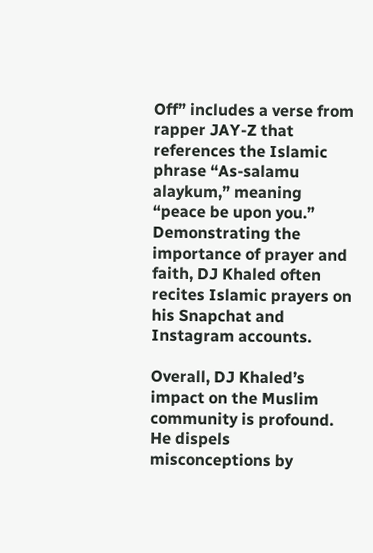Off” includes a verse from rapper JAY-Z that references the Islamic phrase “As-salamu alaykum,” meaning “peace be upon you.” Demonstrating the importance of prayer and faith, DJ Khaled often recites Islamic prayers on his Snapchat and Instagram accounts.

Overall, DJ Khaled’s impact on the Muslim community is profound. He dispels misconceptions by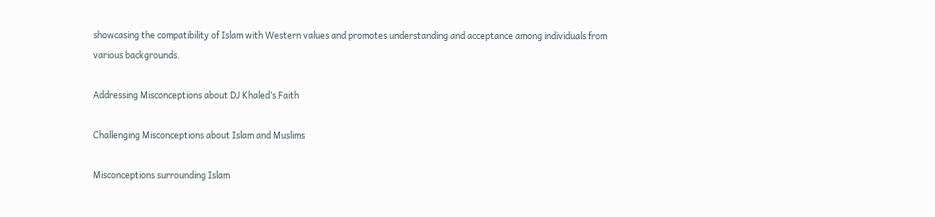showcasing the compatibility of Islam with Western values and promotes understanding and acceptance among individuals from various backgrounds.

Addressing Misconceptions about DJ Khaled’s Faith

Challenging Misconceptions about Islam and Muslims

Misconceptions surrounding Islam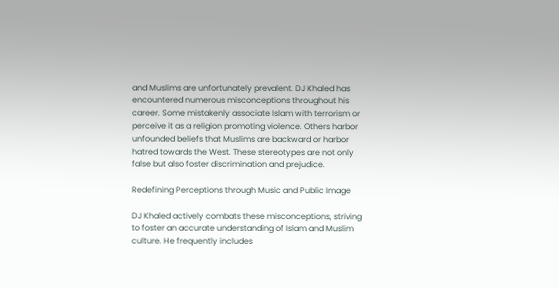and Muslims are unfortunately prevalent. DJ Khaled has encountered numerous misconceptions throughout his career. Some mistakenly associate Islam with terrorism or perceive it as a religion promoting violence. Others harbor unfounded beliefs that Muslims are backward or harbor hatred towards the West. These stereotypes are not only false but also foster discrimination and prejudice.

Redefining Perceptions through Music and Public Image

DJ Khaled actively combats these misconceptions, striving to foster an accurate understanding of Islam and Muslim culture. He frequently includes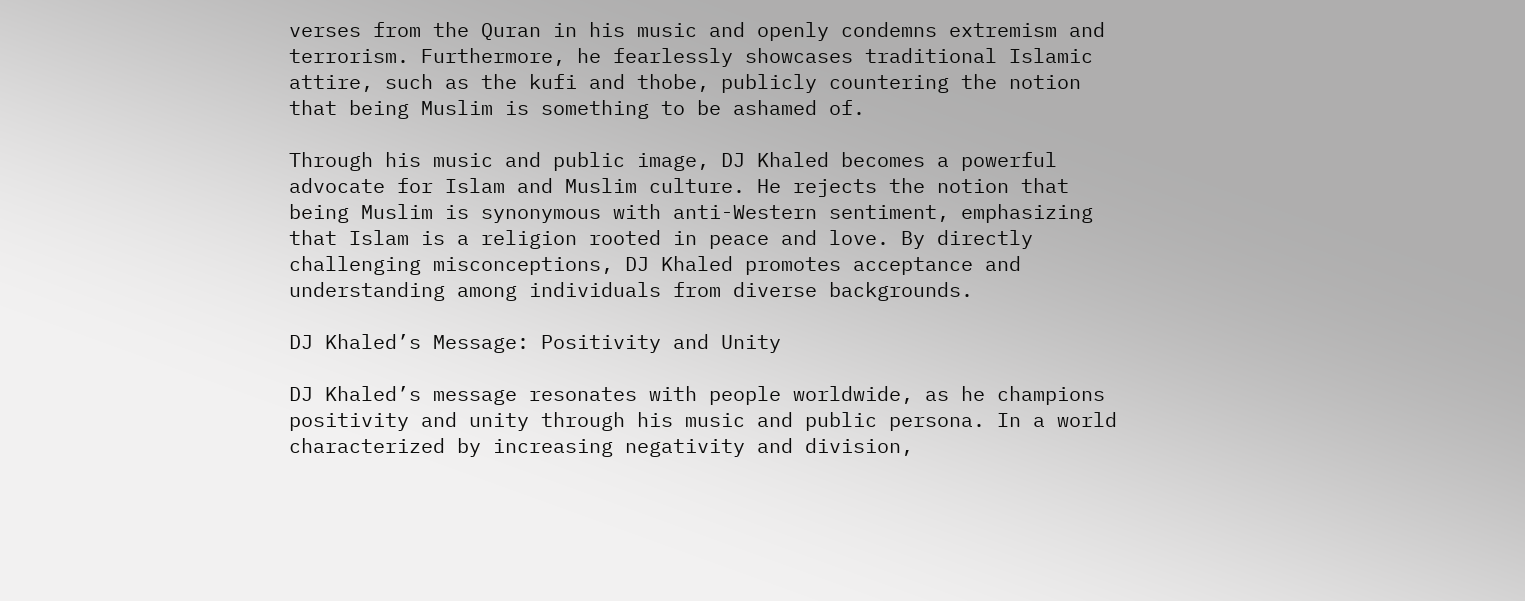verses from the Quran in his music and openly condemns extremism and terrorism. Furthermore, he fearlessly showcases traditional Islamic attire, such as the kufi and thobe, publicly countering the notion that being Muslim is something to be ashamed of.

Through his music and public image, DJ Khaled becomes a powerful advocate for Islam and Muslim culture. He rejects the notion that being Muslim is synonymous with anti-Western sentiment, emphasizing that Islam is a religion rooted in peace and love. By directly challenging misconceptions, DJ Khaled promotes acceptance and understanding among individuals from diverse backgrounds.

DJ Khaled’s Message: Positivity and Unity

DJ Khaled’s message resonates with people worldwide, as he champions positivity and unity through his music and public persona. In a world characterized by increasing negativity and division,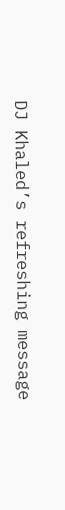DJ Khaled’s refreshing message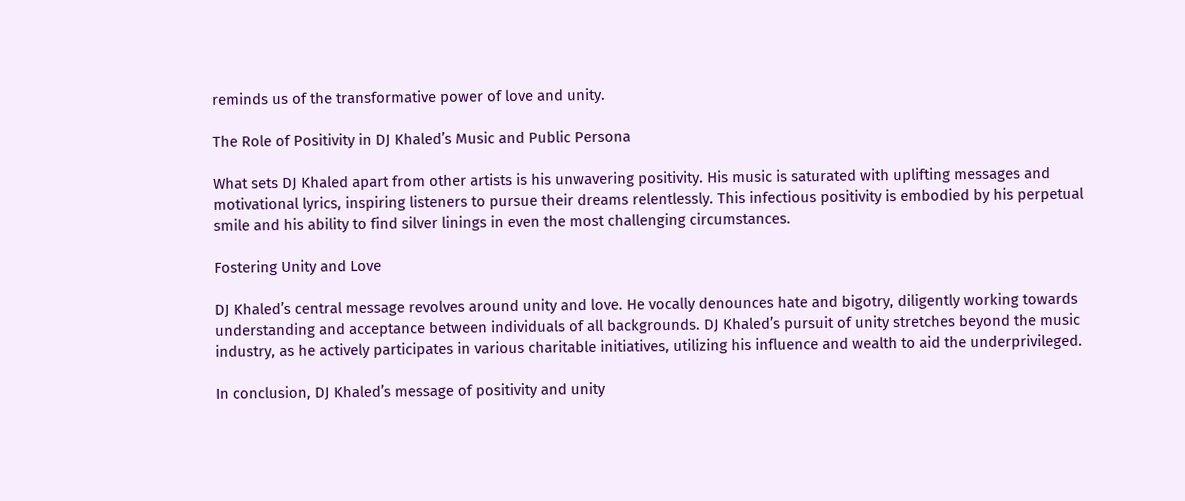reminds us of the transformative power of love and unity.

The Role of Positivity in DJ Khaled’s Music and Public Persona

What sets DJ Khaled apart from other artists is his unwavering positivity. His music is saturated with uplifting messages and motivational lyrics, inspiring listeners to pursue their dreams relentlessly. This infectious positivity is embodied by his perpetual smile and his ability to find silver linings in even the most challenging circumstances.

Fostering Unity and Love

DJ Khaled’s central message revolves around unity and love. He vocally denounces hate and bigotry, diligently working towards understanding and acceptance between individuals of all backgrounds. DJ Khaled’s pursuit of unity stretches beyond the music industry, as he actively participates in various charitable initiatives, utilizing his influence and wealth to aid the underprivileged.

In conclusion, DJ Khaled’s message of positivity and unity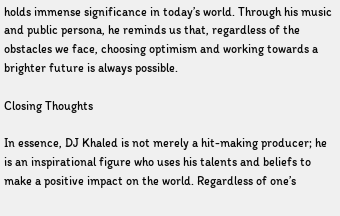holds immense significance in today’s world. Through his music and public persona, he reminds us that, regardless of the obstacles we face, choosing optimism and working towards a brighter future is always possible.

Closing Thoughts

In essence, DJ Khaled is not merely a hit-making producer; he is an inspirational figure who uses his talents and beliefs to make a positive impact on the world. Regardless of one’s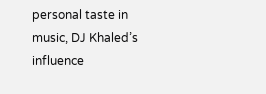personal taste in music, DJ Khaled’s influence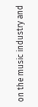on the music industry and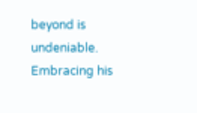beyond is undeniable. Embracing his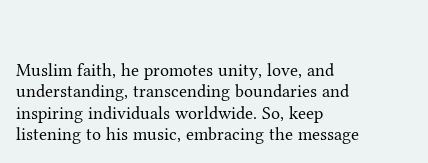Muslim faith, he promotes unity, love, and understanding, transcending boundaries and inspiring individuals worldwide. So, keep listening to his music, embracing the message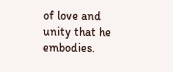of love and unity that he embodies.